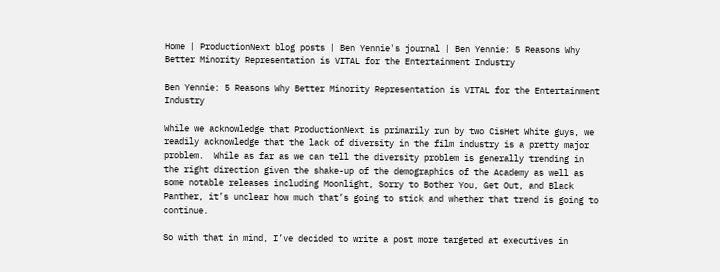Home | ProductionNext blog posts | Ben Yennie's journal | Ben Yennie: 5 Reasons Why Better Minority Representation is VITAL for the Entertainment Industry

Ben Yennie: 5 Reasons Why Better Minority Representation is VITAL for the Entertainment Industry

While we acknowledge that ProductionNext is primarily run by two CisHet White guys, we readily acknowledge that the lack of diversity in the film industry is a pretty major problem.  While as far as we can tell the diversity problem is generally trending in the right direction given the shake-up of the demographics of the Academy as well as some notable releases including Moonlight, Sorry to Bother You, Get Out, and Black Panther, it’s unclear how much that’s going to stick and whether that trend is going to continue.

So with that in mind, I’ve decided to write a post more targeted at executives in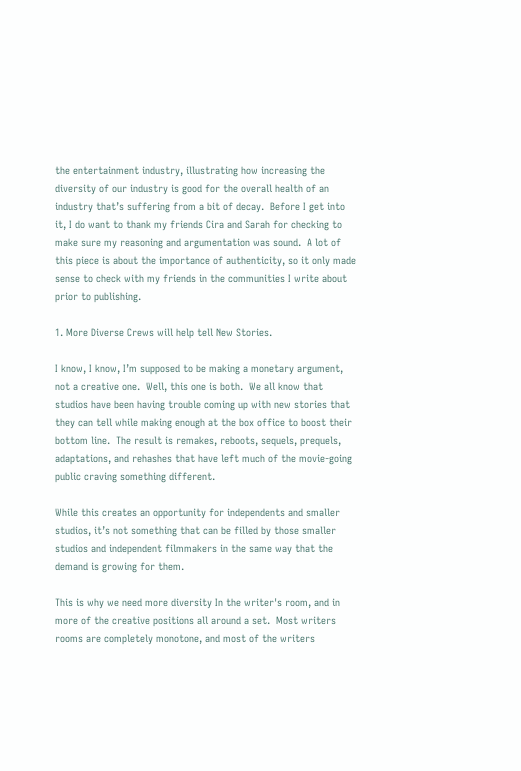the entertainment industry, illustrating how increasing the diversity of our industry is good for the overall health of an industry that’s suffering from a bit of decay.  Before I get into it, I do want to thank my friends Cira and Sarah for checking to make sure my reasoning and argumentation was sound.  A lot of this piece is about the importance of authenticity, so it only made sense to check with my friends in the communities I write about prior to publishing.

1. More Diverse Crews will help tell New Stories.

I know, I know, I’m supposed to be making a monetary argument, not a creative one.  Well, this one is both.  We all know that studios have been having trouble coming up with new stories that they can tell while making enough at the box office to boost their bottom line.  The result is remakes, reboots, sequels, prequels, adaptations, and rehashes that have left much of the movie-going public craving something different.

While this creates an opportunity for independents and smaller studios, it’s not something that can be filled by those smaller studios and independent filmmakers in the same way that the demand is growing for them.

This is why we need more diversity In the writer's room, and in more of the creative positions all around a set.  Most writers rooms are completely monotone, and most of the writers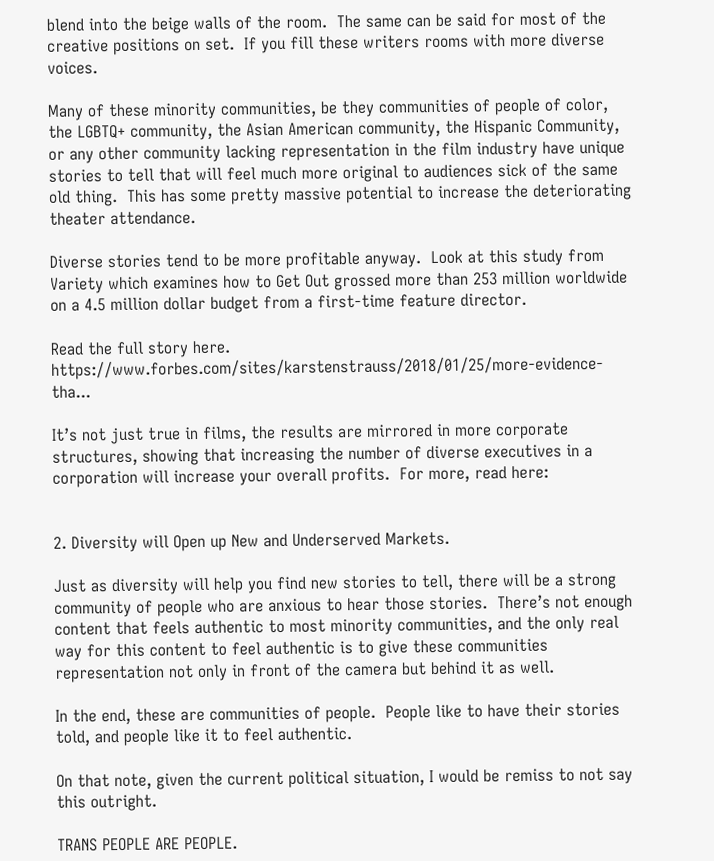blend into the beige walls of the room.  The same can be said for most of the creative positions on set.  If you fill these writers rooms with more diverse voices.

Many of these minority communities, be they communities of people of color, the LGBTQ+ community, the Asian American community, the Hispanic Community, or any other community lacking representation in the film industry have unique stories to tell that will feel much more original to audiences sick of the same old thing.  This has some pretty massive potential to increase the deteriorating theater attendance.

Diverse stories tend to be more profitable anyway.  Look at this study from Variety which examines how to Get Out grossed more than 253 million worldwide on a 4.5 million dollar budget from a first-time feature director.

Read the full story here.  https://www.forbes.com/sites/karstenstrauss/2018/01/25/more-evidence-tha...

It’s not just true in films, the results are mirrored in more corporate structures, showing that increasing the number of diverse executives in a corporation will increase your overall profits.  For more, read here:


2. Diversity will Open up New and Underserved Markets.

Just as diversity will help you find new stories to tell, there will be a strong community of people who are anxious to hear those stories.  There’s not enough content that feels authentic to most minority communities, and the only real way for this content to feel authentic is to give these communities representation not only in front of the camera but behind it as well.

In the end, these are communities of people.  People like to have their stories told, and people like it to feel authentic.

On that note, given the current political situation, I would be remiss to not say this outright.

TRANS PEOPLE ARE PEOPLE.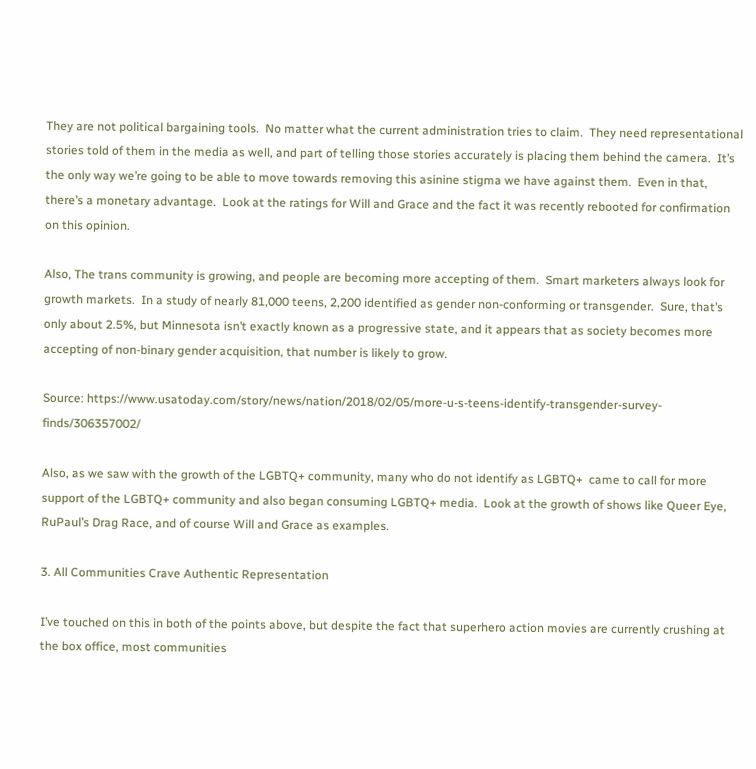They are not political bargaining tools.  No matter what the current administration tries to claim.  They need representational stories told of them in the media as well, and part of telling those stories accurately is placing them behind the camera.  It’s the only way we’re going to be able to move towards removing this asinine stigma we have against them.  Even in that, there’s a monetary advantage.  Look at the ratings for Will and Grace and the fact it was recently rebooted for confirmation on this opinion.

Also, The trans community is growing, and people are becoming more accepting of them.  Smart marketers always look for growth markets.  In a study of nearly 81,000 teens, 2,200 identified as gender non-conforming or transgender.  Sure, that’s only about 2.5%, but Minnesota isn’t exactly known as a progressive state, and it appears that as society becomes more accepting of non-binary gender acquisition, that number is likely to grow.

Source: https://www.usatoday.com/story/news/nation/2018/02/05/more-u-s-teens-identify-transgender-survey-finds/306357002/

Also, as we saw with the growth of the LGBTQ+ community, many who do not identify as LGBTQ+  came to call for more support of the LGBTQ+ community and also began consuming LGBTQ+ media.  Look at the growth of shows like Queer Eye, RuPaul’s Drag Race, and of course Will and Grace as examples.

3. All Communities Crave Authentic Representation

I’ve touched on this in both of the points above, but despite the fact that superhero action movies are currently crushing at the box office, most communities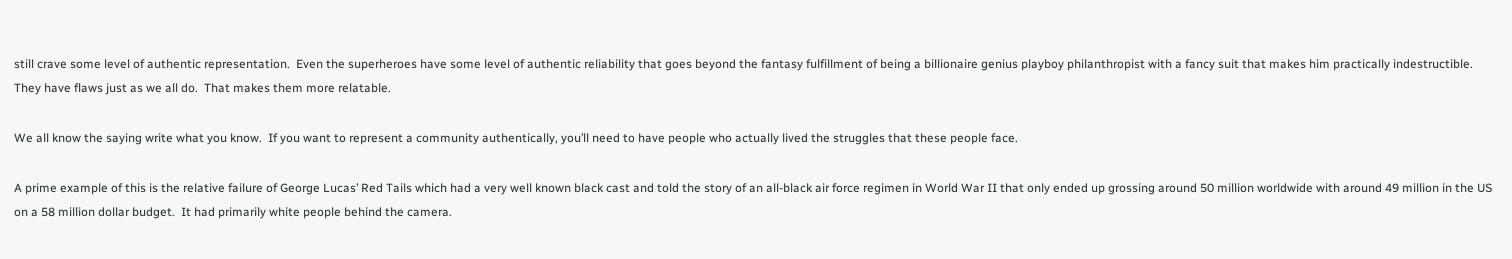still crave some level of authentic representation.  Even the superheroes have some level of authentic reliability that goes beyond the fantasy fulfillment of being a billionaire genius playboy philanthropist with a fancy suit that makes him practically indestructible.  They have flaws just as we all do.  That makes them more relatable.

We all know the saying write what you know.  If you want to represent a community authentically, you’ll need to have people who actually lived the struggles that these people face.

A prime example of this is the relative failure of George Lucas’ Red Tails which had a very well known black cast and told the story of an all-black air force regimen in World War II that only ended up grossing around 50 million worldwide with around 49 million in the US on a 58 million dollar budget.  It had primarily white people behind the camera.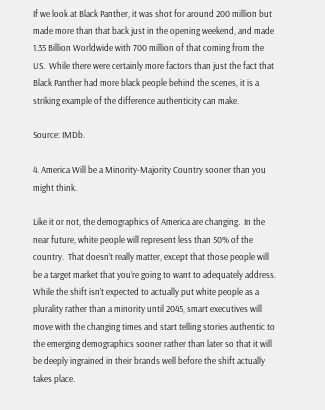If we look at Black Panther, it was shot for around 200 million but made more than that back just in the opening weekend, and made 1.35 Billion Worldwide with 700 million of that coming from the US.  While there were certainly more factors than just the fact that Black Panther had more black people behind the scenes, it is a striking example of the difference authenticity can make.

Source: IMDb.

4. America Will be a Minority-Majority Country sooner than you might think.

Like it or not, the demographics of America are changing.  In the near future, white people will represent less than 50% of the country.  That doesn’t really matter, except that those people will be a target market that you’re going to want to adequately address.  While the shift isn’t expected to actually put white people as a plurality rather than a minority until 2045, smart executives will move with the changing times and start telling stories authentic to the emerging demographics sooner rather than later so that it will be deeply ingrained in their brands well before the shift actually takes place.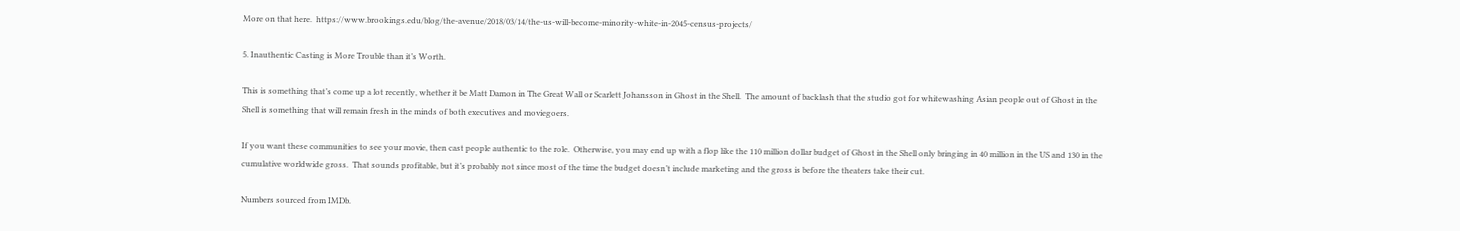More on that here.  https://www.brookings.edu/blog/the-avenue/2018/03/14/the-us-will-become-minority-white-in-2045-census-projects/

5. Inauthentic Casting is More Trouble than it’s Worth.

This is something that’s come up a lot recently, whether it be Matt Damon in The Great Wall or Scarlett Johansson in Ghost in the Shell.  The amount of backlash that the studio got for whitewashing Asian people out of Ghost in the Shell is something that will remain fresh in the minds of both executives and moviegoers.

If you want these communities to see your movie, then cast people authentic to the role.  Otherwise, you may end up with a flop like the 110 million dollar budget of Ghost in the Shell only bringing in 40 million in the US and 130 in the cumulative worldwide gross.  That sounds profitable, but it’s probably not since most of the time the budget doesn’t include marketing and the gross is before the theaters take their cut.

Numbers sourced from IMDb.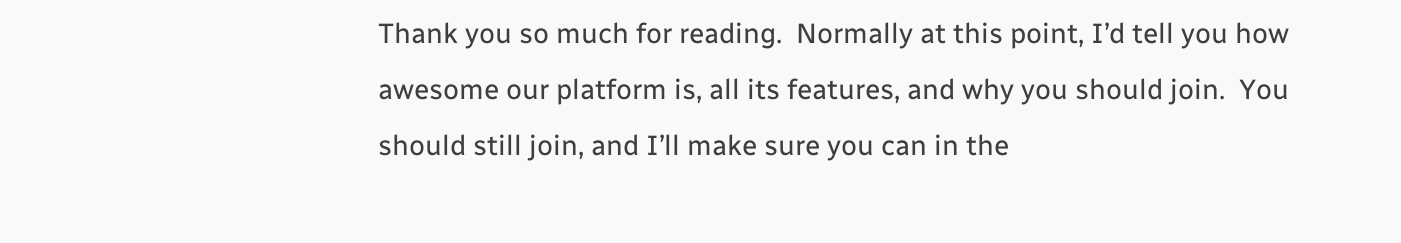Thank you so much for reading.  Normally at this point, I’d tell you how awesome our platform is, all its features, and why you should join.  You should still join, and I’ll make sure you can in the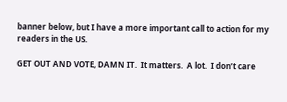banner below, but I have a more important call to action for my readers in the US.

GET OUT AND VOTE, DAMN IT.  It matters.  A lot.  I don’t care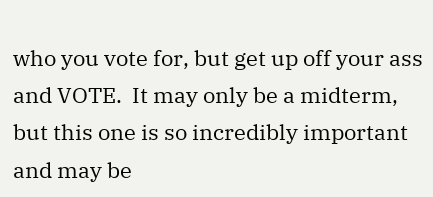who you vote for, but get up off your ass and VOTE.  It may only be a midterm, but this one is so incredibly important and may be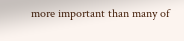more important than many of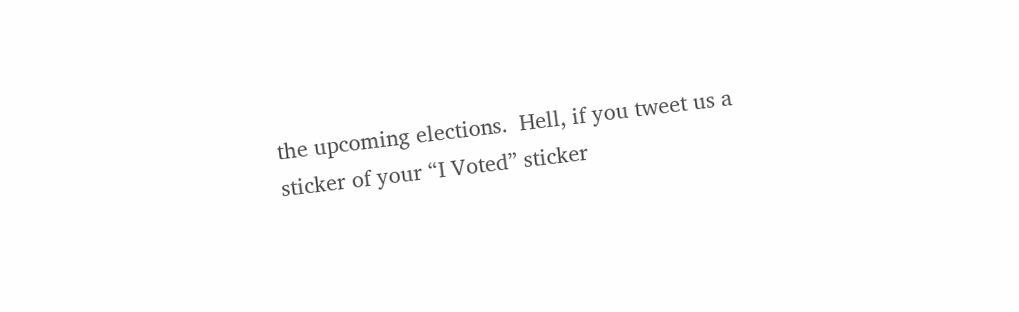the upcoming elections.  Hell, if you tweet us a sticker of your “I Voted” sticker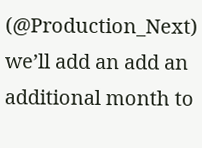(@Production_Next) we’ll add an add an additional month to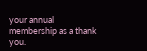your annual membership as a thank you.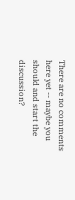There are no comments here yet -- maybe you should and start the discussion?